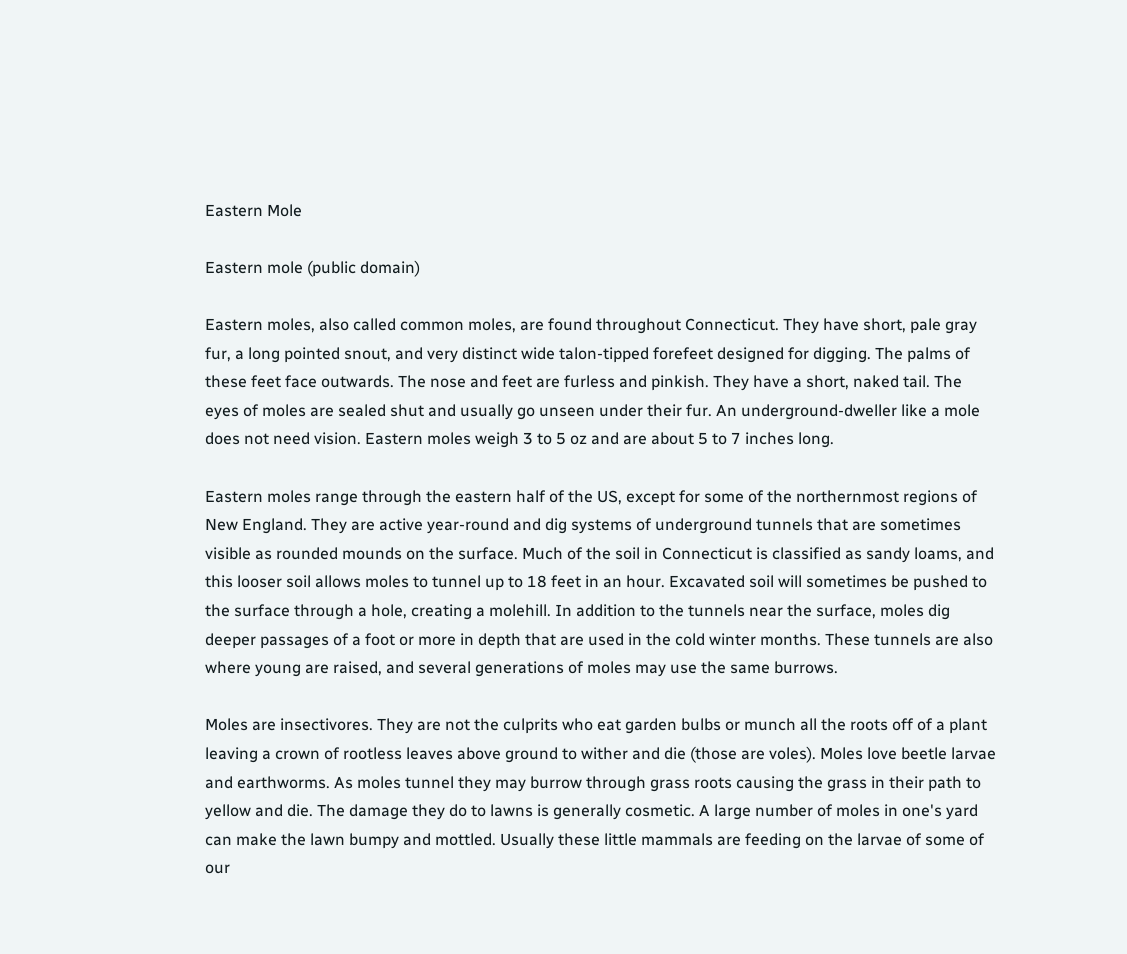Eastern Mole

Eastern mole (public domain)

Eastern moles, also called common moles, are found throughout Connecticut. They have short, pale gray fur, a long pointed snout, and very distinct wide talon-tipped forefeet designed for digging. The palms of these feet face outwards. The nose and feet are furless and pinkish. They have a short, naked tail. The eyes of moles are sealed shut and usually go unseen under their fur. An underground-dweller like a mole does not need vision. Eastern moles weigh 3 to 5 oz and are about 5 to 7 inches long.

Eastern moles range through the eastern half of the US, except for some of the northernmost regions of New England. They are active year-round and dig systems of underground tunnels that are sometimes visible as rounded mounds on the surface. Much of the soil in Connecticut is classified as sandy loams, and this looser soil allows moles to tunnel up to 18 feet in an hour. Excavated soil will sometimes be pushed to the surface through a hole, creating a molehill. In addition to the tunnels near the surface, moles dig deeper passages of a foot or more in depth that are used in the cold winter months. These tunnels are also where young are raised, and several generations of moles may use the same burrows.

Moles are insectivores. They are not the culprits who eat garden bulbs or munch all the roots off of a plant leaving a crown of rootless leaves above ground to wither and die (those are voles). Moles love beetle larvae and earthworms. As moles tunnel they may burrow through grass roots causing the grass in their path to yellow and die. The damage they do to lawns is generally cosmetic. A large number of moles in one's yard can make the lawn bumpy and mottled. Usually these little mammals are feeding on the larvae of some of our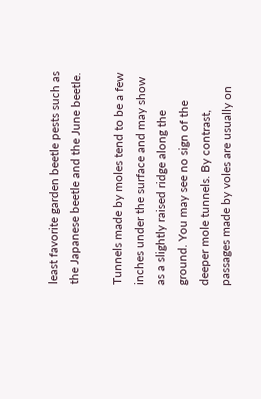least favorite garden beetle pests such as the Japanese beetle and the June beetle.

Tunnels made by moles tend to be a few inches under the surface and may show as a slightly raised ridge along the ground. You may see no sign of the deeper mole tunnels. By contrast, passages made by voles are usually on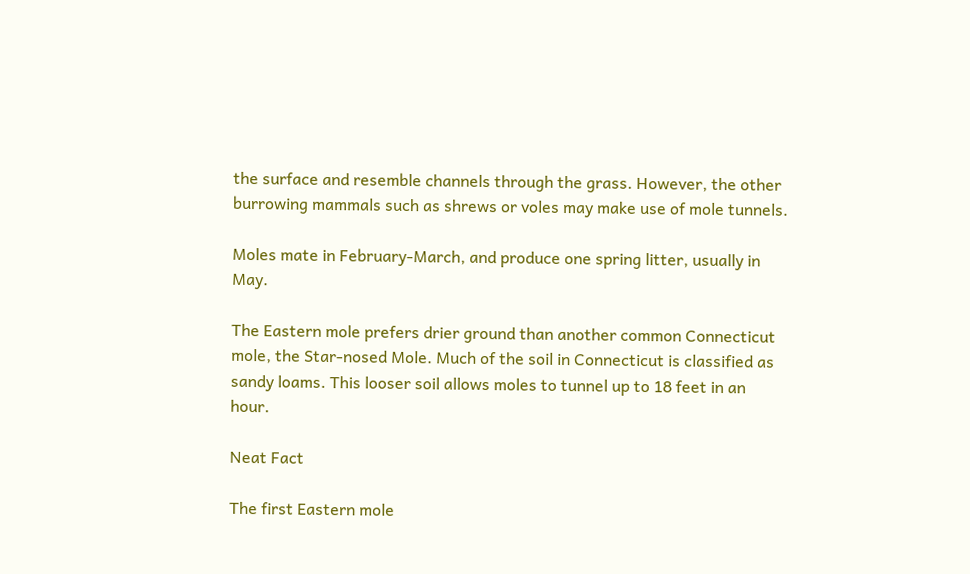the surface and resemble channels through the grass. However, the other burrowing mammals such as shrews or voles may make use of mole tunnels.

Moles mate in February-March, and produce one spring litter, usually in May.

The Eastern mole prefers drier ground than another common Connecticut mole, the Star-nosed Mole. Much of the soil in Connecticut is classified as sandy loams. This looser soil allows moles to tunnel up to 18 feet in an hour.

Neat Fact

The first Eastern mole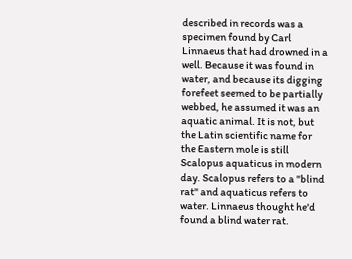described in records was a specimen found by Carl Linnaeus that had drowned in a well. Because it was found in water, and because its digging forefeet seemed to be partially webbed, he assumed it was an aquatic animal. It is not, but the Latin scientific name for the Eastern mole is still Scalopus aquaticus in modern day. Scalopus refers to a "blind rat" and aquaticus refers to water. Linnaeus thought he'd found a blind water rat.